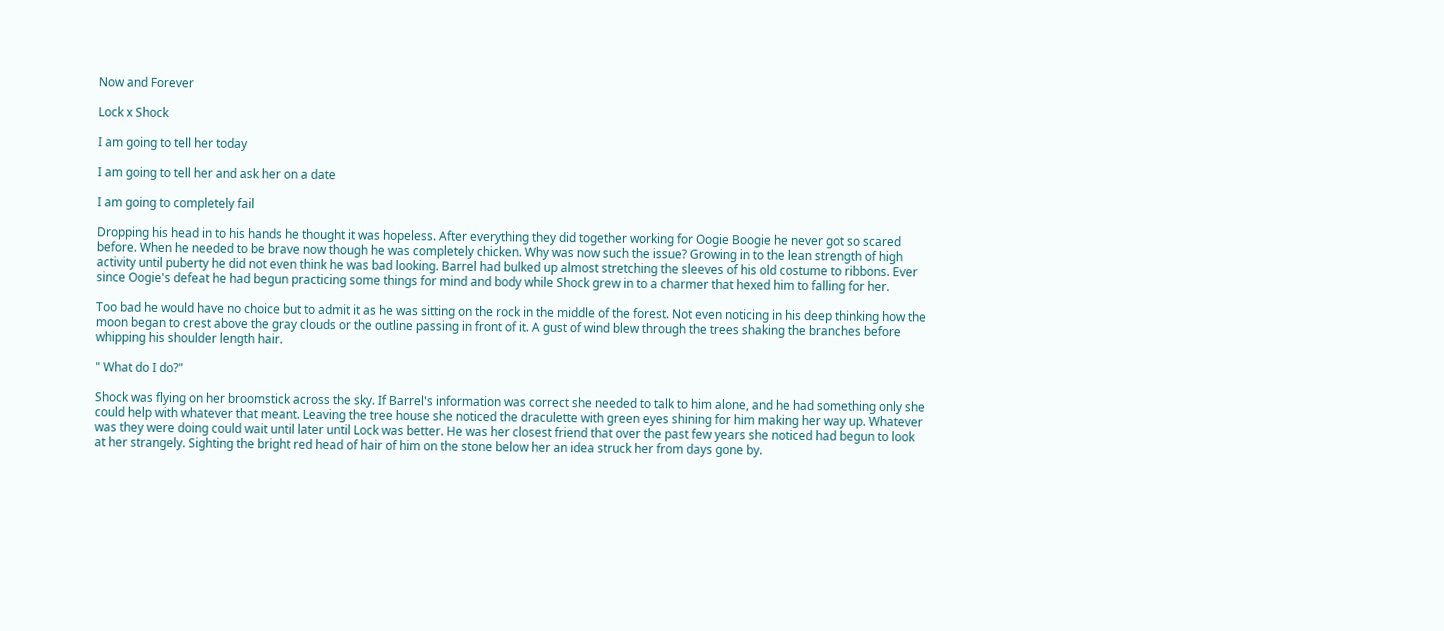Now and Forever

Lock x Shock

I am going to tell her today

I am going to tell her and ask her on a date

I am going to completely fail

Dropping his head in to his hands he thought it was hopeless. After everything they did together working for Oogie Boogie he never got so scared before. When he needed to be brave now though he was completely chicken. Why was now such the issue? Growing in to the lean strength of high activity until puberty he did not even think he was bad looking. Barrel had bulked up almost stretching the sleeves of his old costume to ribbons. Ever since Oogie's defeat he had begun practicing some things for mind and body while Shock grew in to a charmer that hexed him to falling for her.

Too bad he would have no choice but to admit it as he was sitting on the rock in the middle of the forest. Not even noticing in his deep thinking how the moon began to crest above the gray clouds or the outline passing in front of it. A gust of wind blew through the trees shaking the branches before whipping his shoulder length hair.

" What do I do?"

Shock was flying on her broomstick across the sky. If Barrel's information was correct she needed to talk to him alone, and he had something only she could help with whatever that meant. Leaving the tree house she noticed the draculette with green eyes shining for him making her way up. Whatever was they were doing could wait until later until Lock was better. He was her closest friend that over the past few years she noticed had begun to look at her strangely. Sighting the bright red head of hair of him on the stone below her an idea struck her from days gone by.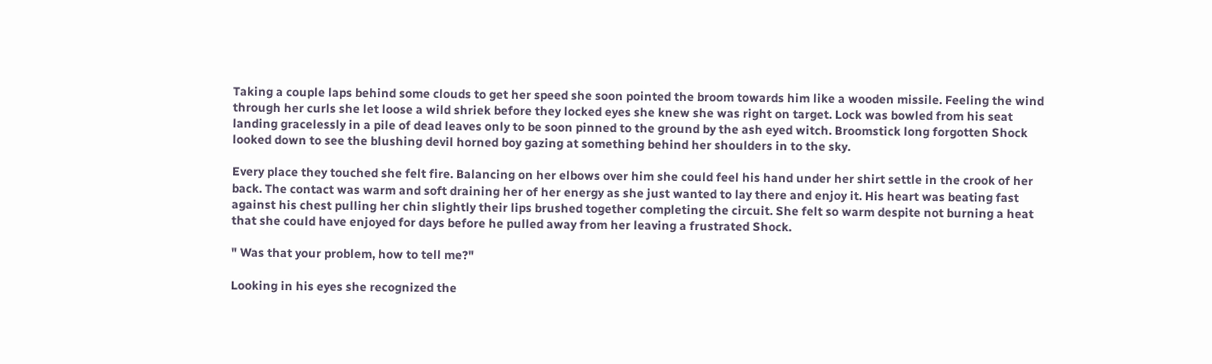Taking a couple laps behind some clouds to get her speed she soon pointed the broom towards him like a wooden missile. Feeling the wind through her curls she let loose a wild shriek before they locked eyes she knew she was right on target. Lock was bowled from his seat landing gracelessly in a pile of dead leaves only to be soon pinned to the ground by the ash eyed witch. Broomstick long forgotten Shock looked down to see the blushing devil horned boy gazing at something behind her shoulders in to the sky.

Every place they touched she felt fire. Balancing on her elbows over him she could feel his hand under her shirt settle in the crook of her back. The contact was warm and soft draining her of her energy as she just wanted to lay there and enjoy it. His heart was beating fast against his chest pulling her chin slightly their lips brushed together completing the circuit. She felt so warm despite not burning a heat that she could have enjoyed for days before he pulled away from her leaving a frustrated Shock.

" Was that your problem, how to tell me?"

Looking in his eyes she recognized the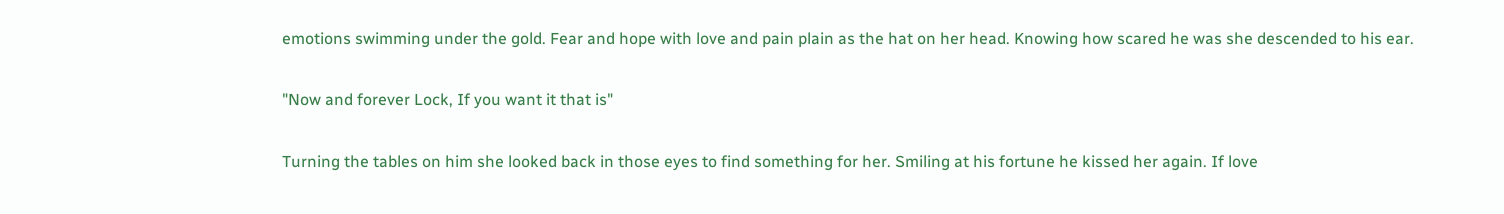emotions swimming under the gold. Fear and hope with love and pain plain as the hat on her head. Knowing how scared he was she descended to his ear.

"Now and forever Lock, If you want it that is"

Turning the tables on him she looked back in those eyes to find something for her. Smiling at his fortune he kissed her again. If love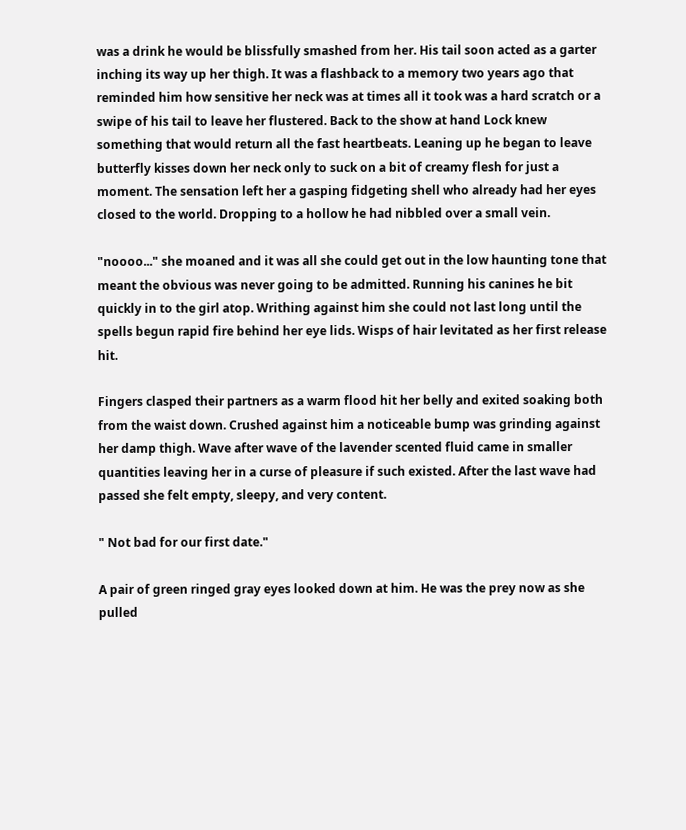was a drink he would be blissfully smashed from her. His tail soon acted as a garter inching its way up her thigh. It was a flashback to a memory two years ago that reminded him how sensitive her neck was at times all it took was a hard scratch or a swipe of his tail to leave her flustered. Back to the show at hand Lock knew something that would return all the fast heartbeats. Leaning up he began to leave butterfly kisses down her neck only to suck on a bit of creamy flesh for just a moment. The sensation left her a gasping fidgeting shell who already had her eyes closed to the world. Dropping to a hollow he had nibbled over a small vein.

"noooo..." she moaned and it was all she could get out in the low haunting tone that meant the obvious was never going to be admitted. Running his canines he bit quickly in to the girl atop. Writhing against him she could not last long until the spells begun rapid fire behind her eye lids. Wisps of hair levitated as her first release hit.

Fingers clasped their partners as a warm flood hit her belly and exited soaking both from the waist down. Crushed against him a noticeable bump was grinding against her damp thigh. Wave after wave of the lavender scented fluid came in smaller quantities leaving her in a curse of pleasure if such existed. After the last wave had passed she felt empty, sleepy, and very content.

" Not bad for our first date."

A pair of green ringed gray eyes looked down at him. He was the prey now as she pulled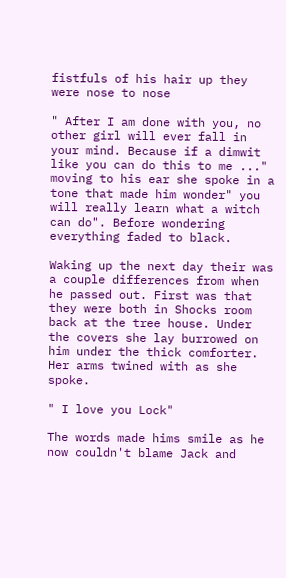fistfuls of his hair up they were nose to nose

" After I am done with you, no other girl will ever fall in your mind. Because if a dimwit like you can do this to me ..." moving to his ear she spoke in a tone that made him wonder" you will really learn what a witch can do". Before wondering everything faded to black.

Waking up the next day their was a couple differences from when he passed out. First was that they were both in Shocks room back at the tree house. Under the covers she lay burrowed on him under the thick comforter. Her arms twined with as she spoke.

" I love you Lock"

The words made hims smile as he now couldn't blame Jack and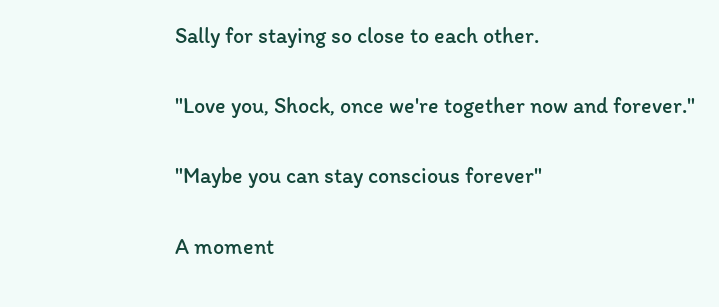Sally for staying so close to each other.

"Love you, Shock, once we're together now and forever."

"Maybe you can stay conscious forever"

A moment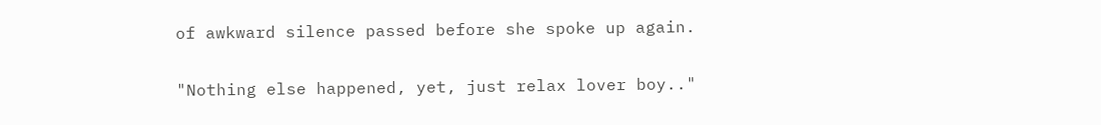of awkward silence passed before she spoke up again.

"Nothing else happened, yet, just relax lover boy.."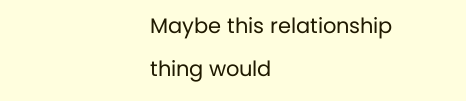Maybe this relationship thing would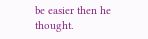be easier then he thought.